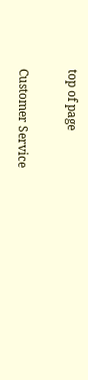top of page

Customer Service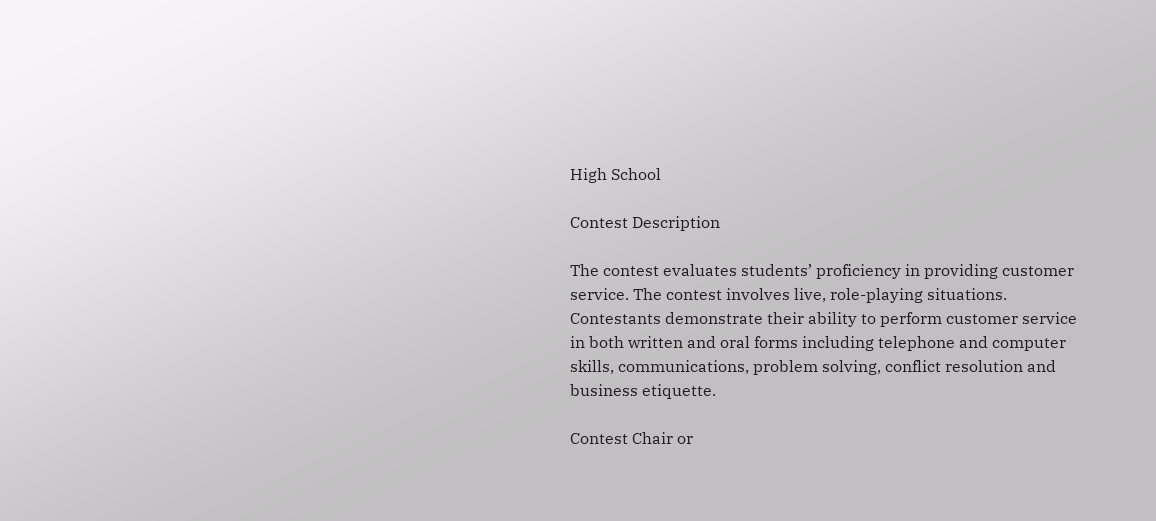High School

Contest Description

The contest evaluates students’ proficiency in providing customer service. The contest involves live, role-playing situations. Contestants demonstrate their ability to perform customer service in both written and oral forms including telephone and computer skills, communications, problem solving, conflict resolution and business etiquette.

Contest Chair or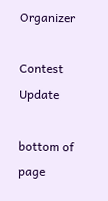Organizer

Contest Update

bottom of page